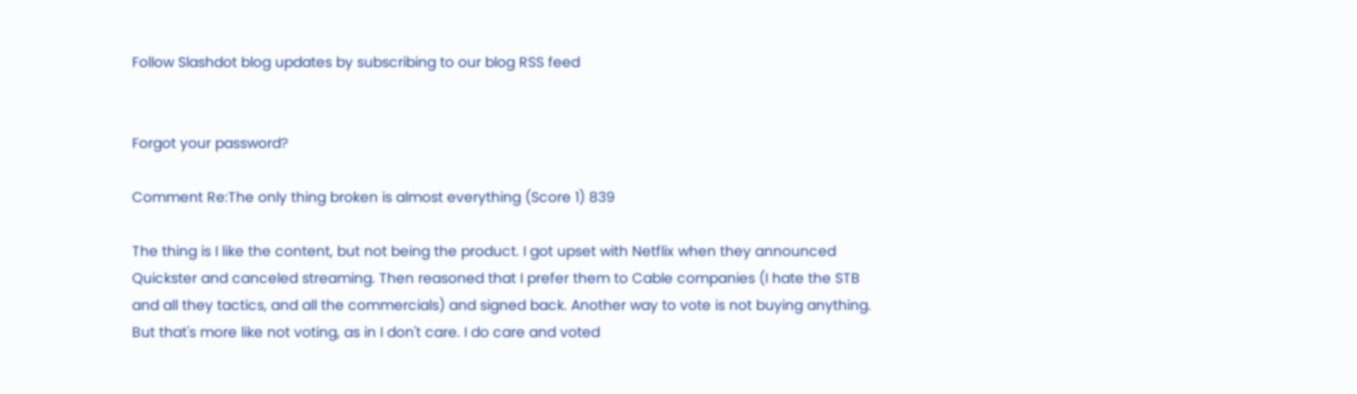Follow Slashdot blog updates by subscribing to our blog RSS feed


Forgot your password?

Comment Re:The only thing broken is almost everything (Score 1) 839

The thing is I like the content, but not being the product. I got upset with Netflix when they announced Quickster and canceled streaming. Then reasoned that I prefer them to Cable companies (I hate the STB and all they tactics, and all the commercials) and signed back. Another way to vote is not buying anything. But that's more like not voting, as in I don't care. I do care and voted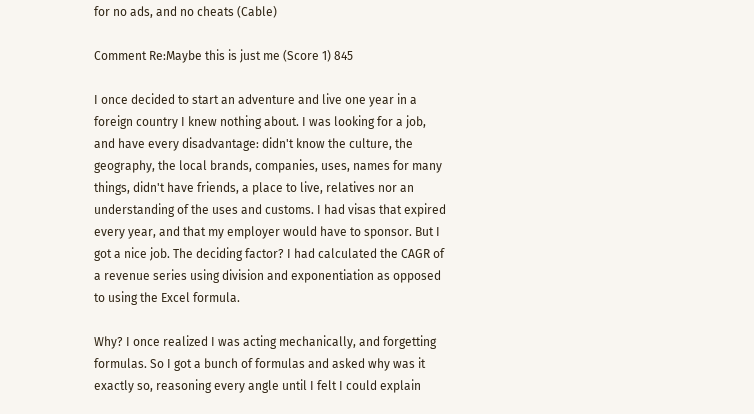for no ads, and no cheats (Cable)

Comment Re:Maybe this is just me (Score 1) 845

I once decided to start an adventure and live one year in a foreign country I knew nothing about. I was looking for a job, and have every disadvantage: didn't know the culture, the geography, the local brands, companies, uses, names for many things, didn't have friends, a place to live, relatives nor an understanding of the uses and customs. I had visas that expired every year, and that my employer would have to sponsor. But I got a nice job. The deciding factor? I had calculated the CAGR of a revenue series using division and exponentiation as opposed to using the Excel formula.

Why? I once realized I was acting mechanically, and forgetting formulas. So I got a bunch of formulas and asked why was it exactly so, reasoning every angle until I felt I could explain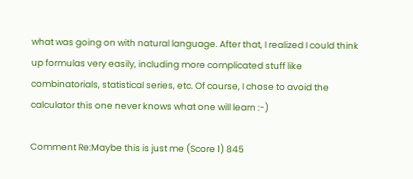what was going on with natural language. After that, I realized I could think up formulas very easily, including more complicated stuff like combinatorials, statistical series, etc. Of course, I chose to avoid the calculator this one never knows what one will learn :-)

Comment Re:Maybe this is just me (Score 1) 845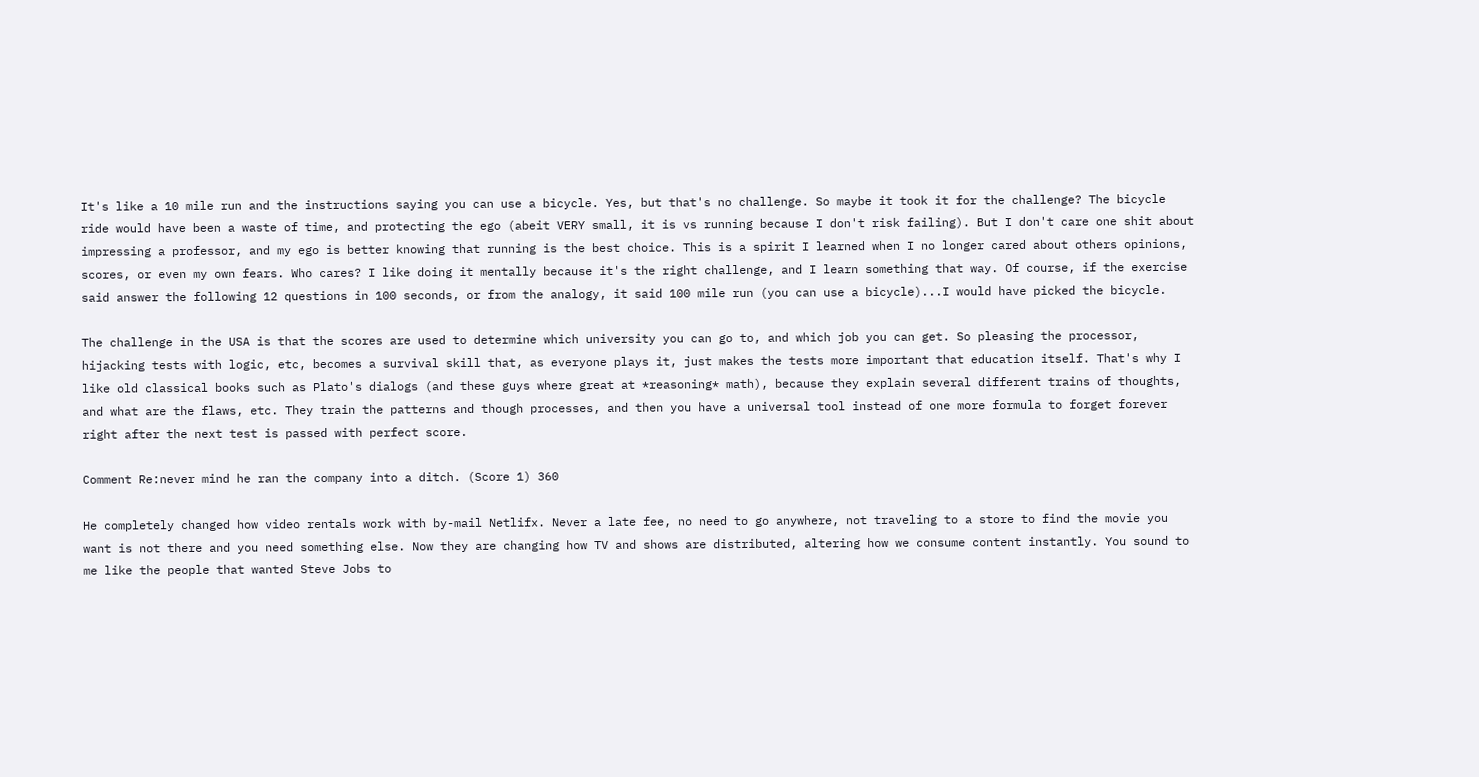It's like a 10 mile run and the instructions saying you can use a bicycle. Yes, but that's no challenge. So maybe it took it for the challenge? The bicycle ride would have been a waste of time, and protecting the ego (abeit VERY small, it is vs running because I don't risk failing). But I don't care one shit about impressing a professor, and my ego is better knowing that running is the best choice. This is a spirit I learned when I no longer cared about others opinions, scores, or even my own fears. Who cares? I like doing it mentally because it's the right challenge, and I learn something that way. Of course, if the exercise said answer the following 12 questions in 100 seconds, or from the analogy, it said 100 mile run (you can use a bicycle)...I would have picked the bicycle.

The challenge in the USA is that the scores are used to determine which university you can go to, and which job you can get. So pleasing the processor, hijacking tests with logic, etc, becomes a survival skill that, as everyone plays it, just makes the tests more important that education itself. That's why I like old classical books such as Plato's dialogs (and these guys where great at *reasoning* math), because they explain several different trains of thoughts, and what are the flaws, etc. They train the patterns and though processes, and then you have a universal tool instead of one more formula to forget forever right after the next test is passed with perfect score.

Comment Re:never mind he ran the company into a ditch. (Score 1) 360

He completely changed how video rentals work with by-mail Netlifx. Never a late fee, no need to go anywhere, not traveling to a store to find the movie you want is not there and you need something else. Now they are changing how TV and shows are distributed, altering how we consume content instantly. You sound to me like the people that wanted Steve Jobs to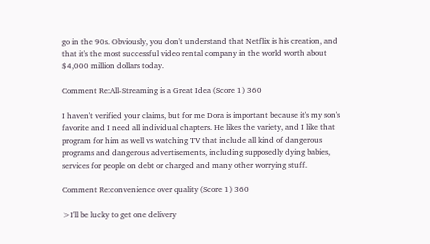go in the 90s. Obviously, you don't understand that Netflix is his creation, and that it's the most successful video rental company in the world worth about $4,000 million dollars today.

Comment Re:All-Streaming is a Great Idea (Score 1) 360

I haven't verified your claims, but for me Dora is important because it's my son's favorite and I need all individual chapters. He likes the variety, and I like that program for him as well vs watching TV that include all kind of dangerous programs and dangerous advertisements, including supposedly dying babies, services for people on debt or charged and many other worrying stuff.

Comment Re:convenience over quality (Score 1) 360

>I'll be lucky to get one delivery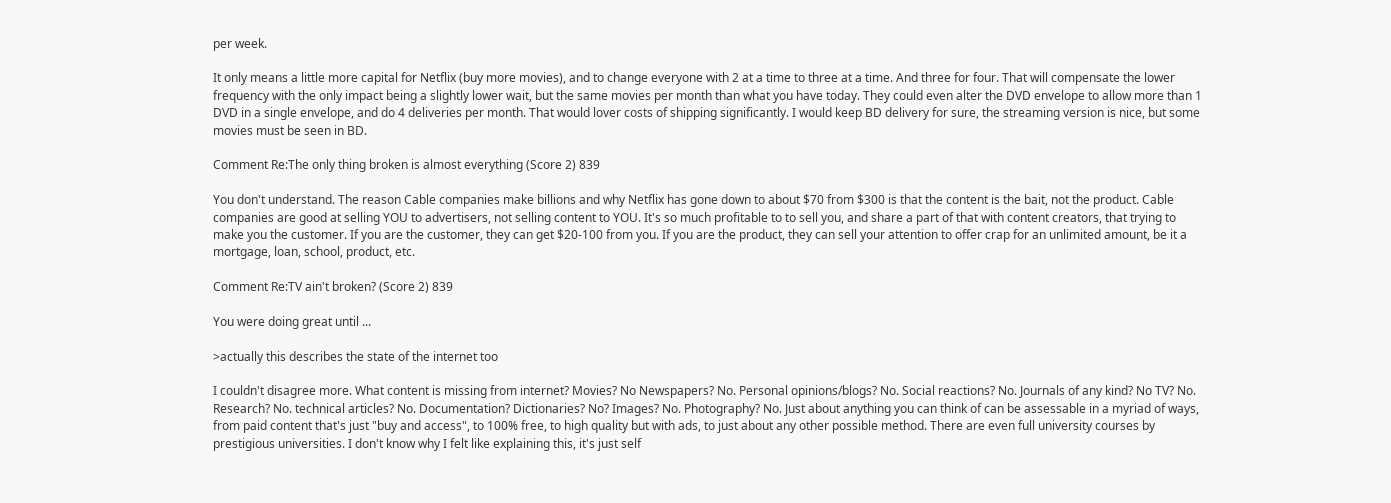per week.

It only means a little more capital for Netflix (buy more movies), and to change everyone with 2 at a time to three at a time. And three for four. That will compensate the lower frequency with the only impact being a slightly lower wait, but the same movies per month than what you have today. They could even alter the DVD envelope to allow more than 1 DVD in a single envelope, and do 4 deliveries per month. That would lover costs of shipping significantly. I would keep BD delivery for sure, the streaming version is nice, but some movies must be seen in BD.

Comment Re:The only thing broken is almost everything (Score 2) 839

You don't understand. The reason Cable companies make billions and why Netflix has gone down to about $70 from $300 is that the content is the bait, not the product. Cable companies are good at selling YOU to advertisers, not selling content to YOU. It's so much profitable to to sell you, and share a part of that with content creators, that trying to make you the customer. If you are the customer, they can get $20-100 from you. If you are the product, they can sell your attention to offer crap for an unlimited amount, be it a mortgage, loan, school, product, etc.

Comment Re:TV ain't broken? (Score 2) 839

You were doing great until ...

>actually this describes the state of the internet too

I couldn't disagree more. What content is missing from internet? Movies? No Newspapers? No. Personal opinions/blogs? No. Social reactions? No. Journals of any kind? No TV? No. Research? No. technical articles? No. Documentation? Dictionaries? No? Images? No. Photography? No. Just about anything you can think of can be assessable in a myriad of ways, from paid content that's just "buy and access", to 100% free, to high quality but with ads, to just about any other possible method. There are even full university courses by prestigious universities. I don't know why I felt like explaining this, it's just self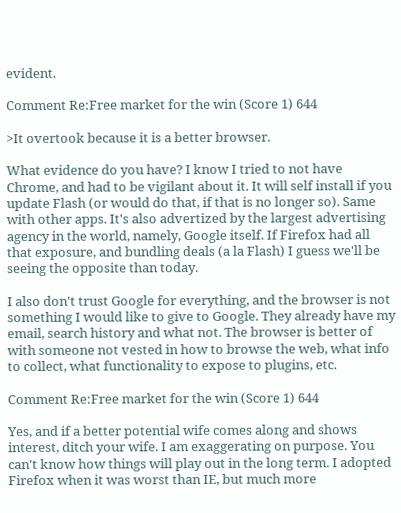evident.

Comment Re:Free market for the win (Score 1) 644

>It overtook because it is a better browser.

What evidence do you have? I know I tried to not have Chrome, and had to be vigilant about it. It will self install if you update Flash (or would do that, if that is no longer so). Same with other apps. It's also advertized by the largest advertising agency in the world, namely, Google itself. If Firefox had all that exposure, and bundling deals (a la Flash) I guess we'll be seeing the opposite than today.

I also don't trust Google for everything, and the browser is not something I would like to give to Google. They already have my email, search history and what not. The browser is better of with someone not vested in how to browse the web, what info to collect, what functionality to expose to plugins, etc.

Comment Re:Free market for the win (Score 1) 644

Yes, and if a better potential wife comes along and shows interest, ditch your wife. I am exaggerating on purpose. You can't know how things will play out in the long term. I adopted Firefox when it was worst than IE, but much more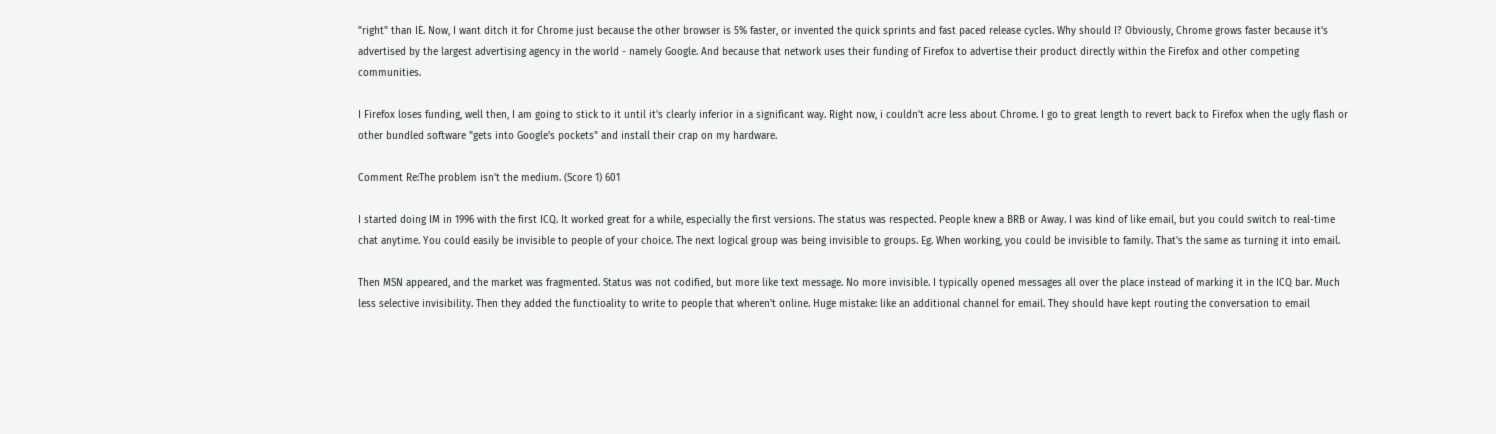"right" than IE. Now, I want ditch it for Chrome just because the other browser is 5% faster, or invented the quick sprints and fast paced release cycles. Why should I? Obviously, Chrome grows faster because it's advertised by the largest advertising agency in the world - namely Google. And because that network uses their funding of Firefox to advertise their product directly within the Firefox and other competing communities.

I Firefox loses funding, well then, I am going to stick to it until it's clearly inferior in a significant way. Right now, i couldn't acre less about Chrome. I go to great length to revert back to Firefox when the ugly flash or other bundled software "gets into Google's pockets" and install their crap on my hardware.

Comment Re:The problem isn't the medium. (Score 1) 601

I started doing IM in 1996 with the first ICQ. It worked great for a while, especially the first versions. The status was respected. People knew a BRB or Away. I was kind of like email, but you could switch to real-time chat anytime. You could easily be invisible to people of your choice. The next logical group was being invisible to groups. Eg. When working, you could be invisible to family. That's the same as turning it into email.

Then MSN appeared, and the market was fragmented. Status was not codified, but more like text message. No more invisible. I typically opened messages all over the place instead of marking it in the ICQ bar. Much less selective invisibility. Then they added the functioality to write to people that wheren't online. Huge mistake: like an additional channel for email. They should have kept routing the conversation to email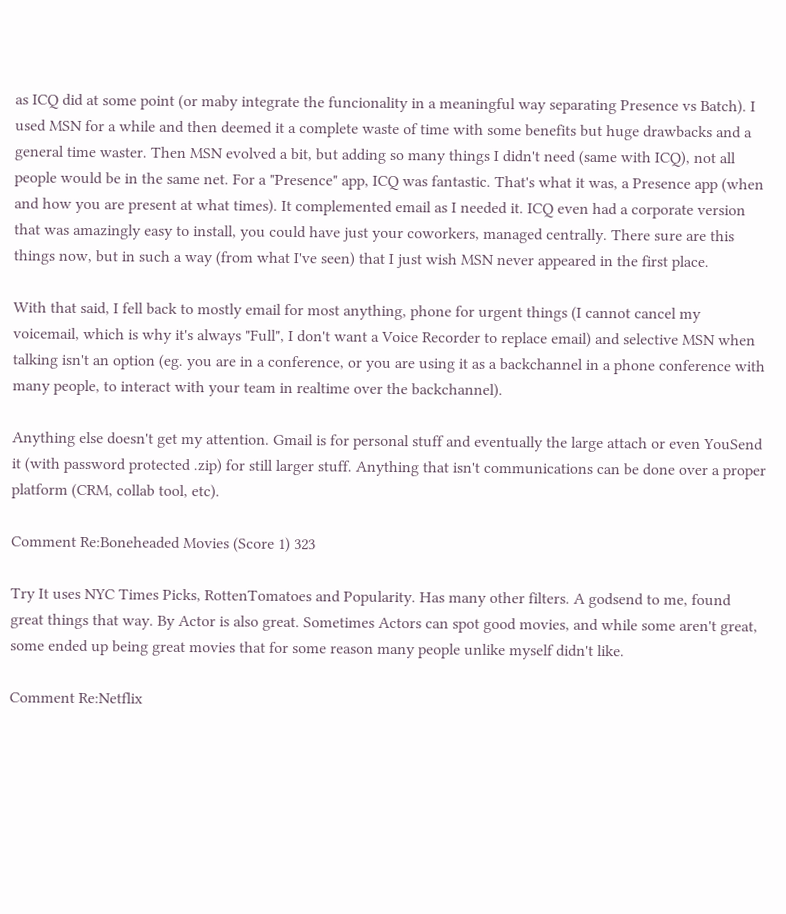as ICQ did at some point (or maby integrate the funcionality in a meaningful way separating Presence vs Batch). I used MSN for a while and then deemed it a complete waste of time with some benefits but huge drawbacks and a general time waster. Then MSN evolved a bit, but adding so many things I didn't need (same with ICQ), not all people would be in the same net. For a "Presence" app, ICQ was fantastic. That's what it was, a Presence app (when and how you are present at what times). It complemented email as I needed it. ICQ even had a corporate version that was amazingly easy to install, you could have just your coworkers, managed centrally. There sure are this things now, but in such a way (from what I've seen) that I just wish MSN never appeared in the first place.

With that said, I fell back to mostly email for most anything, phone for urgent things (I cannot cancel my voicemail, which is why it's always "Full", I don't want a Voice Recorder to replace email) and selective MSN when talking isn't an option (eg. you are in a conference, or you are using it as a backchannel in a phone conference with many people, to interact with your team in realtime over the backchannel).

Anything else doesn't get my attention. Gmail is for personal stuff and eventually the large attach or even YouSend it (with password protected .zip) for still larger stuff. Anything that isn't communications can be done over a proper platform (CRM, collab tool, etc).

Comment Re:Boneheaded Movies (Score 1) 323

Try It uses NYC Times Picks, RottenTomatoes and Popularity. Has many other filters. A godsend to me, found great things that way. By Actor is also great. Sometimes Actors can spot good movies, and while some aren't great, some ended up being great movies that for some reason many people unlike myself didn't like.

Comment Re:Netflix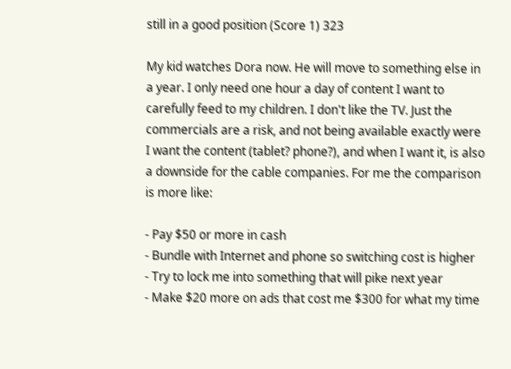still in a good position (Score 1) 323

My kid watches Dora now. He will move to something else in a year. I only need one hour a day of content I want to carefully feed to my children. I don't like the TV. Just the commercials are a risk, and not being available exactly were I want the content (tablet? phone?), and when I want it, is also a downside for the cable companies. For me the comparison is more like:

- Pay $50 or more in cash
- Bundle with Internet and phone so switching cost is higher
- Try to lock me into something that will pike next year
- Make $20 more on ads that cost me $300 for what my time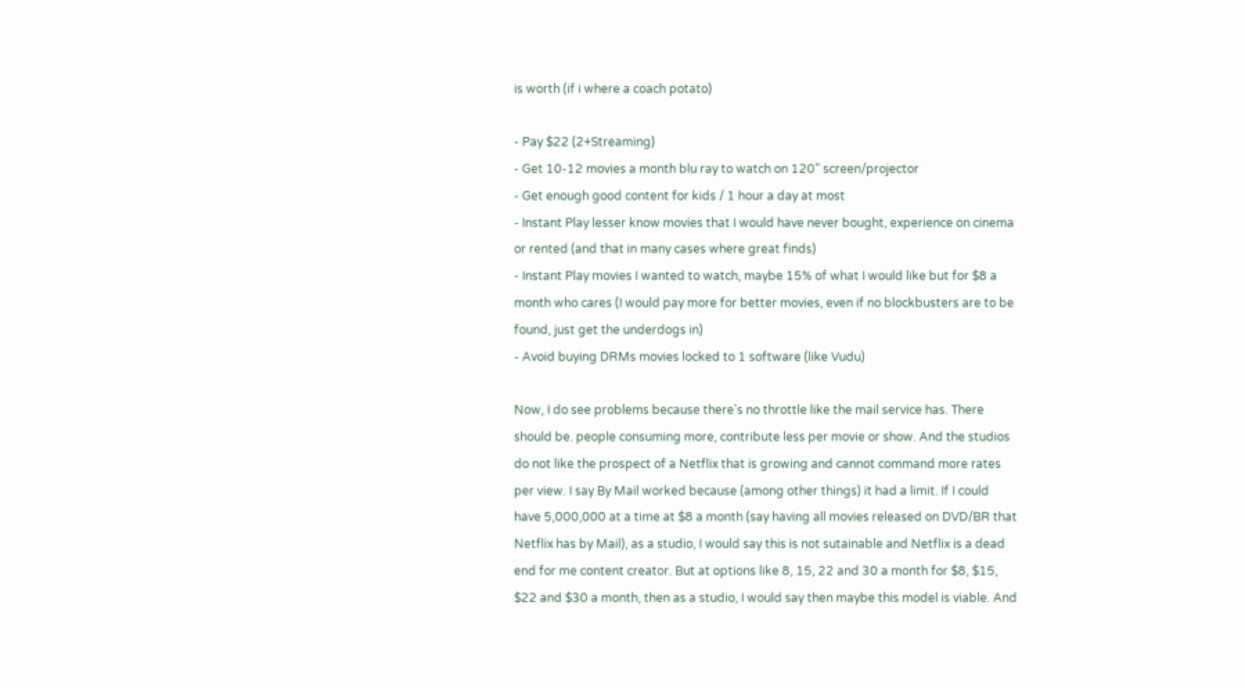is worth (if i where a coach potato)

- Pay $22 (2+Streaming)
- Get 10-12 movies a month blu ray to watch on 120" screen/projector
- Get enough good content for kids / 1 hour a day at most
- Instant Play lesser know movies that I would have never bought, experience on cinema or rented (and that in many cases where great finds)
- Instant Play movies I wanted to watch, maybe 15% of what I would like but for $8 a month who cares (I would pay more for better movies, even if no blockbusters are to be found, just get the underdogs in)
- Avoid buying DRMs movies locked to 1 software (like Vudu)

Now, I do see problems because there's no throttle like the mail service has. There should be. people consuming more, contribute less per movie or show. And the studios do not like the prospect of a Netflix that is growing and cannot command more rates per view. I say By Mail worked because (among other things) it had a limit. If I could have 5,000,000 at a time at $8 a month (say having all movies released on DVD/BR that Netflix has by Mail), as a studio, I would say this is not sutainable and Netflix is a dead end for me content creator. But at options like 8, 15, 22 and 30 a month for $8, $15, $22 and $30 a month, then as a studio, I would say then maybe this model is viable. And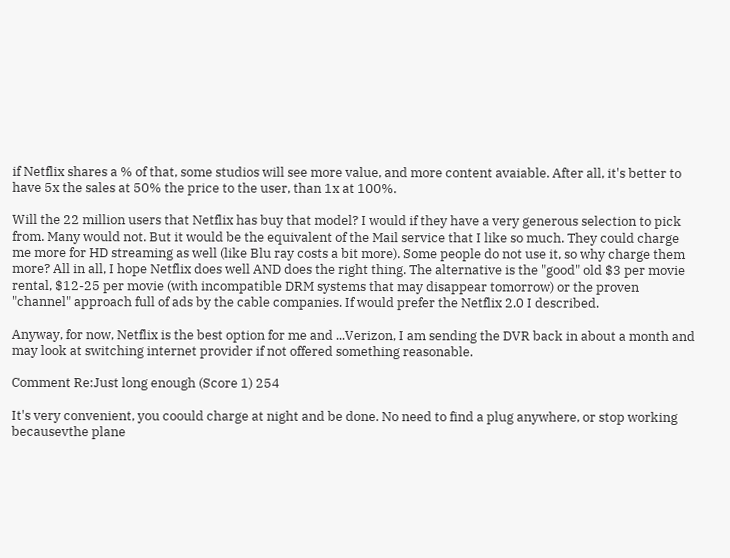if Netflix shares a % of that, some studios will see more value, and more content avaiable. After all, it's better to have 5x the sales at 50% the price to the user, than 1x at 100%.

Will the 22 million users that Netflix has buy that model? I would if they have a very generous selection to pick from. Many would not. But it would be the equivalent of the Mail service that I like so much. They could charge me more for HD streaming as well (like Blu ray costs a bit more). Some people do not use it, so why charge them more? All in all, I hope Netflix does well AND does the right thing. The alternative is the "good" old $3 per movie rental, $12-25 per movie (with incompatible DRM systems that may disappear tomorrow) or the proven "channel" approach full of ads by the cable companies. If would prefer the Netflix 2.0 I described.

Anyway, for now, Netflix is the best option for me and ...Verizon, I am sending the DVR back in about a month and may look at switching internet provider if not offered something reasonable.

Comment Re:Just long enough (Score 1) 254

It's very convenient, you coould charge at night and be done. No need to find a plug anywhere, or stop working becausevthe plane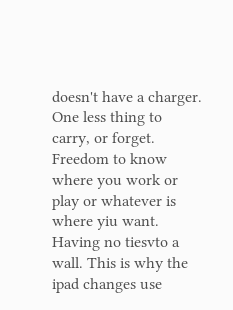doesn't have a charger. One less thing to carry, or forget. Freedom to know where you work or play or whatever is where yiu want. Having no tiesvto a wall. This is why the ipad changes use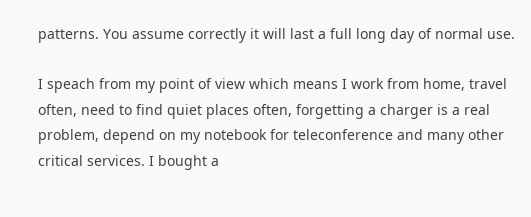patterns. You assume correctly it will last a full long day of normal use.

I speach from my point of view which means I work from home, travel often, need to find quiet places often, forgetting a charger is a real problem, depend on my notebook for teleconference and many other critical services. I bought a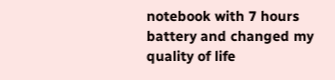notebook with 7 hours battery and changed my quality of life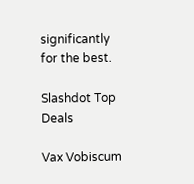significantly for the best.

Slashdot Top Deals

Vax Vobiscum